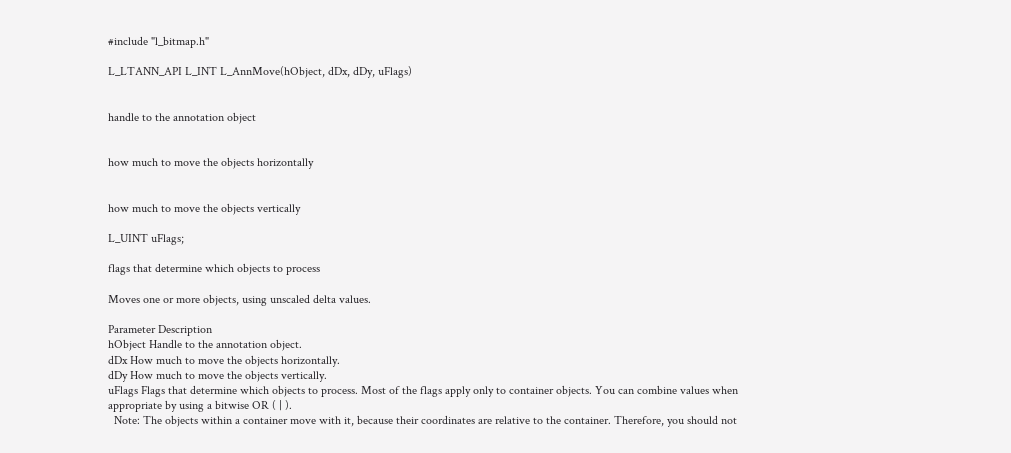#include "l_bitmap.h"

L_LTANN_API L_INT L_AnnMove(hObject, dDx, dDy, uFlags)


handle to the annotation object


how much to move the objects horizontally


how much to move the objects vertically

L_UINT uFlags;

flags that determine which objects to process

Moves one or more objects, using unscaled delta values.

Parameter Description
hObject Handle to the annotation object.
dDx How much to move the objects horizontally.
dDy How much to move the objects vertically.
uFlags Flags that determine which objects to process. Most of the flags apply only to container objects. You can combine values when appropriate by using a bitwise OR ( | ).
  Note: The objects within a container move with it, because their coordinates are relative to the container. Therefore, you should not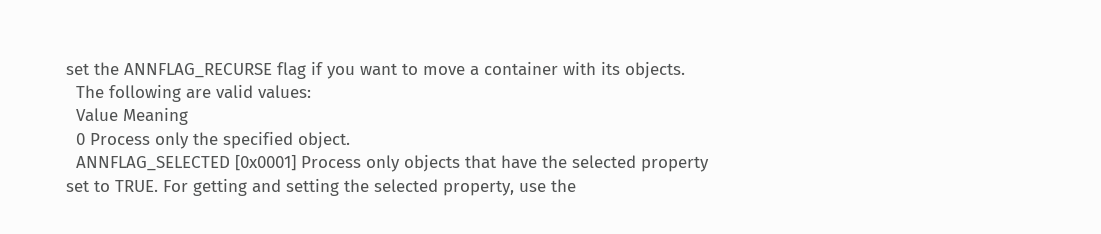set the ANNFLAG_RECURSE flag if you want to move a container with its objects.
  The following are valid values:
  Value Meaning
  0 Process only the specified object.
  ANNFLAG_SELECTED [0x0001] Process only objects that have the selected property set to TRUE. For getting and setting the selected property, use the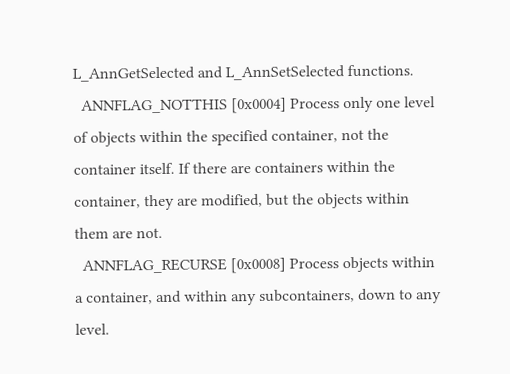L_AnnGetSelected and L_AnnSetSelected functions.
  ANNFLAG_NOTTHIS [0x0004] Process only one level of objects within the specified container, not the container itself. If there are containers within the container, they are modified, but the objects within them are not.
  ANNFLAG_RECURSE [0x0008] Process objects within a container, and within any subcontainers, down to any level.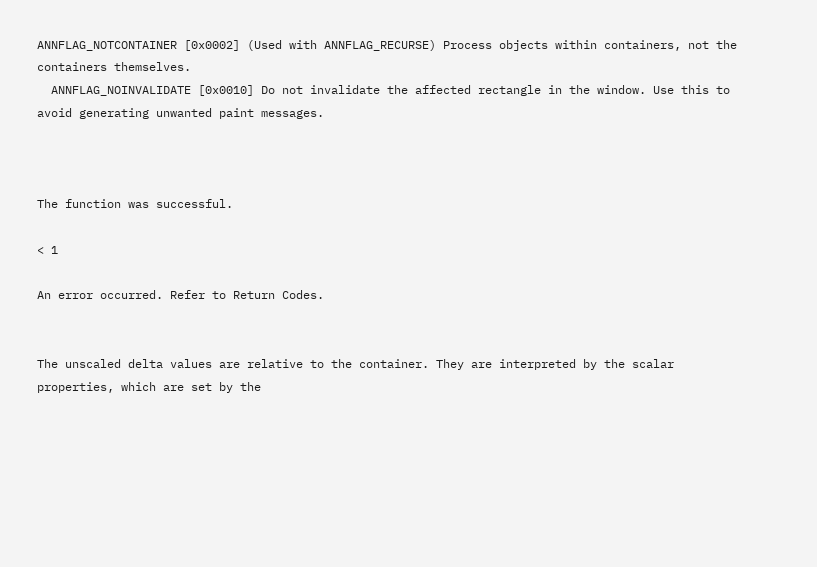ANNFLAG_NOTCONTAINER [0x0002] (Used with ANNFLAG_RECURSE) Process objects within containers, not the containers themselves.
  ANNFLAG_NOINVALIDATE [0x0010] Do not invalidate the affected rectangle in the window. Use this to avoid generating unwanted paint messages.



The function was successful.

< 1

An error occurred. Refer to Return Codes.


The unscaled delta values are relative to the container. They are interpreted by the scalar properties, which are set by the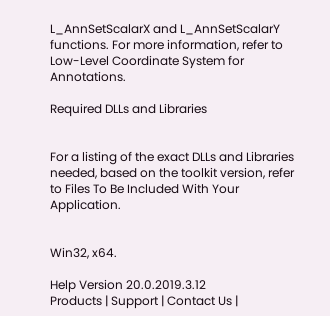L_AnnSetScalarX and L_AnnSetScalarY functions. For more information, refer to Low-Level Coordinate System for Annotations.

Required DLLs and Libraries


For a listing of the exact DLLs and Libraries needed, based on the toolkit version, refer to Files To Be Included With Your Application.


Win32, x64.

Help Version 20.0.2019.3.12
Products | Support | Contact Us |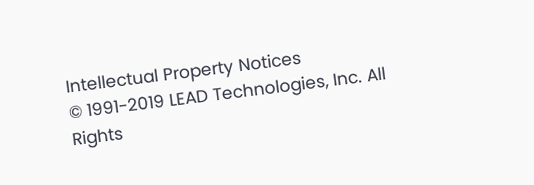Intellectual Property Notices
© 1991-2019 LEAD Technologies, Inc. All Rights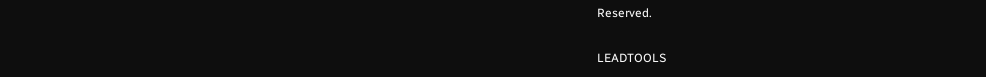Reserved.

LEADTOOLS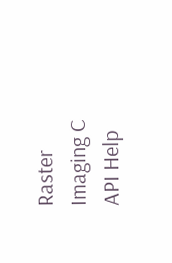Raster Imaging C API Help